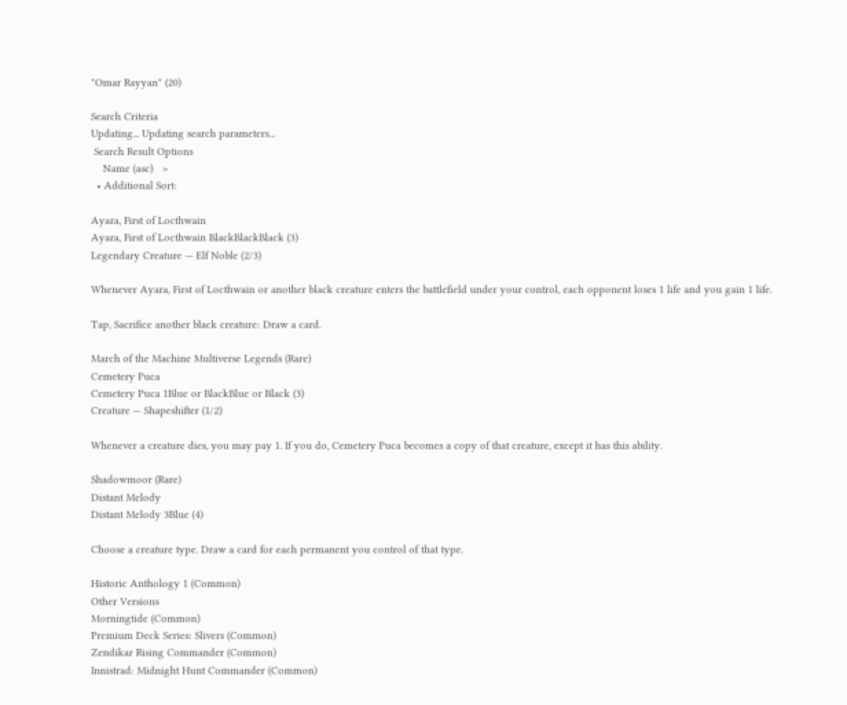"Omar Rayyan" (20)

Search Criteria
Updating... Updating search parameters...
 Search Result Options
    Name (asc)   >
  • Additional Sort:

Ayara, First of Locthwain
Ayara, First of Locthwain BlackBlackBlack (3)
Legendary Creature — Elf Noble (2/3)

Whenever Ayara, First of Locthwain or another black creature enters the battlefield under your control, each opponent loses 1 life and you gain 1 life.

Tap, Sacrifice another black creature: Draw a card.

March of the Machine Multiverse Legends (Rare)
Cemetery Puca
Cemetery Puca 1Blue or BlackBlue or Black (3)
Creature — Shapeshifter (1/2)

Whenever a creature dies, you may pay 1. If you do, Cemetery Puca becomes a copy of that creature, except it has this ability.

Shadowmoor (Rare)
Distant Melody
Distant Melody 3Blue (4)

Choose a creature type. Draw a card for each permanent you control of that type.

Historic Anthology 1 (Common)
Other Versions
Morningtide (Common)
Premium Deck Series: Slivers (Common)
Zendikar Rising Commander (Common)
Innistrad: Midnight Hunt Commander (Common)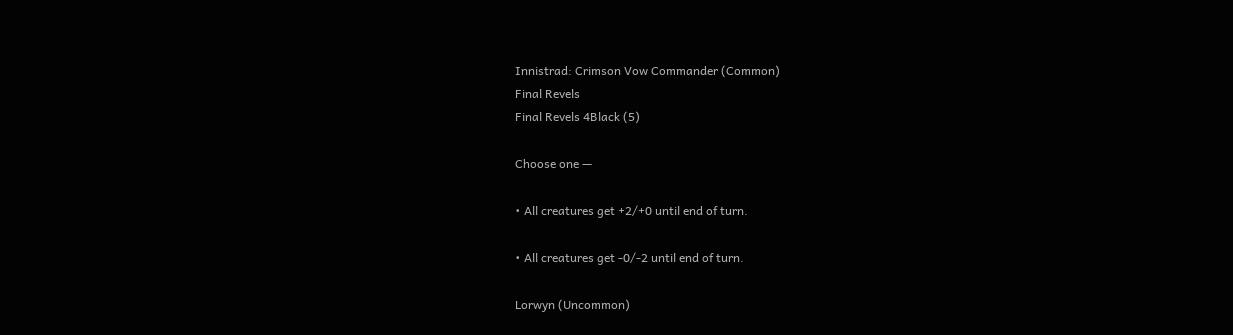Innistrad: Crimson Vow Commander (Common)
Final Revels
Final Revels 4Black (5)

Choose one —

• All creatures get +2/+0 until end of turn.

• All creatures get -0/-2 until end of turn.

Lorwyn (Uncommon)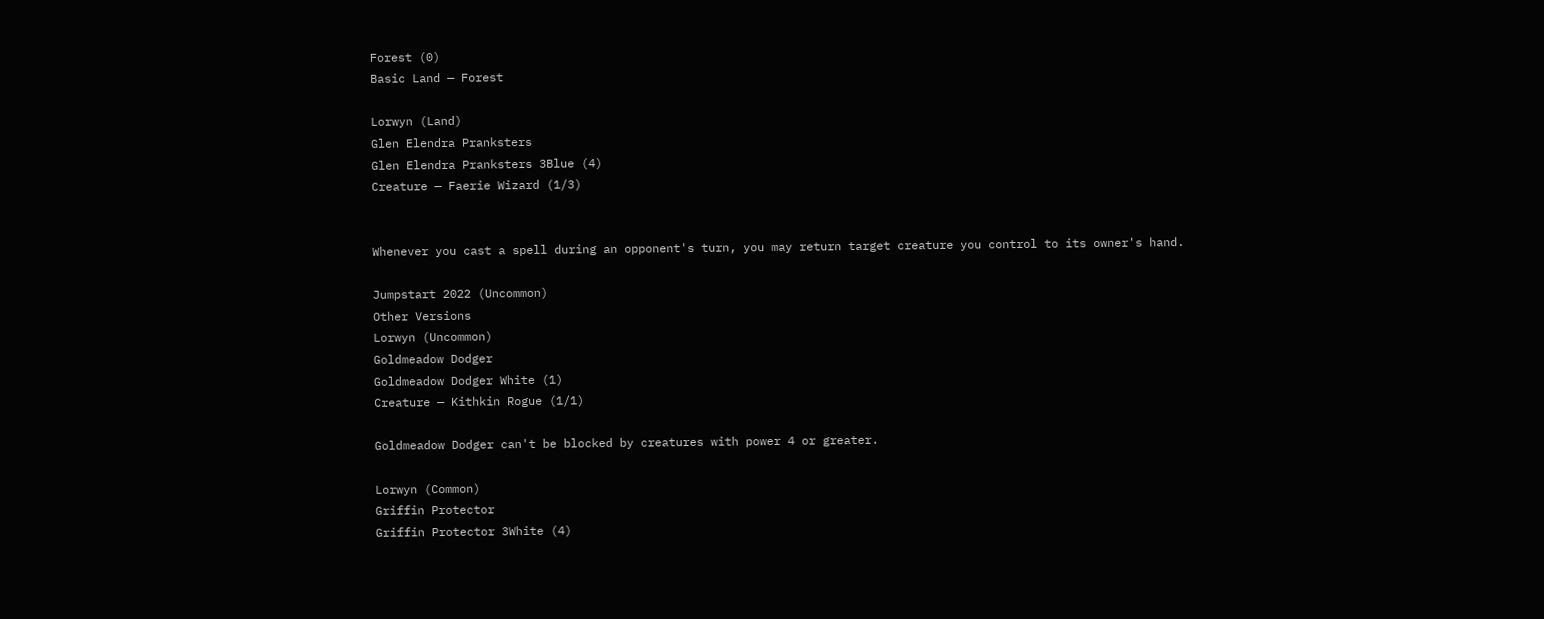Forest (0)
Basic Land — Forest

Lorwyn (Land)
Glen Elendra Pranksters
Glen Elendra Pranksters 3Blue (4)
Creature — Faerie Wizard (1/3)


Whenever you cast a spell during an opponent's turn, you may return target creature you control to its owner's hand.

Jumpstart 2022 (Uncommon)
Other Versions
Lorwyn (Uncommon)
Goldmeadow Dodger
Goldmeadow Dodger White (1)
Creature — Kithkin Rogue (1/1)

Goldmeadow Dodger can't be blocked by creatures with power 4 or greater.

Lorwyn (Common)
Griffin Protector
Griffin Protector 3White (4)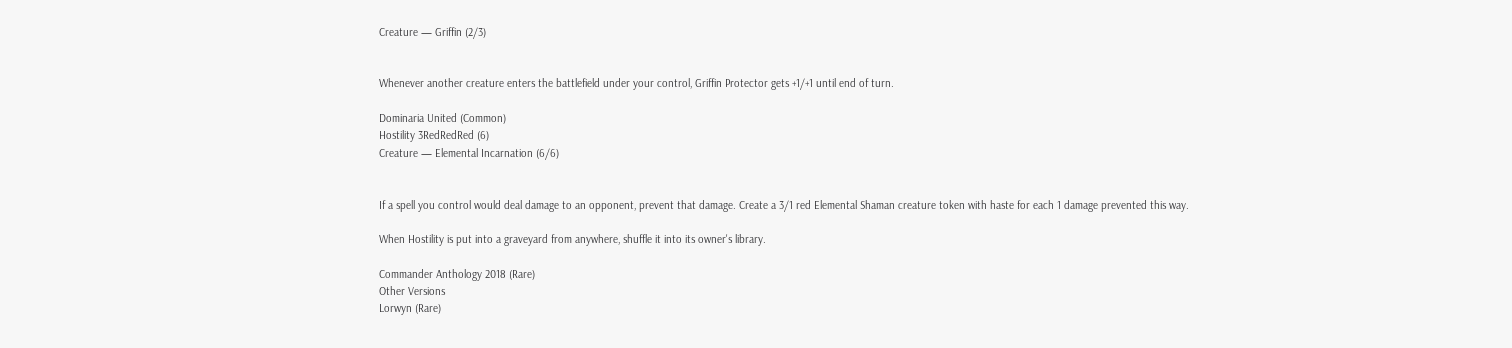Creature — Griffin (2/3)


Whenever another creature enters the battlefield under your control, Griffin Protector gets +1/+1 until end of turn.

Dominaria United (Common)
Hostility 3RedRedRed (6)
Creature — Elemental Incarnation (6/6)


If a spell you control would deal damage to an opponent, prevent that damage. Create a 3/1 red Elemental Shaman creature token with haste for each 1 damage prevented this way.

When Hostility is put into a graveyard from anywhere, shuffle it into its owner's library.

Commander Anthology 2018 (Rare)
Other Versions
Lorwyn (Rare)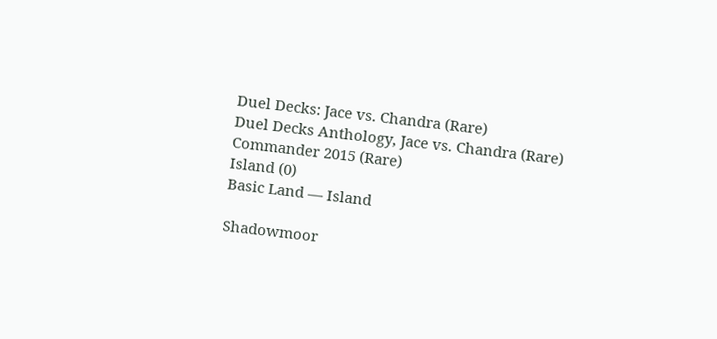Duel Decks: Jace vs. Chandra (Rare)
Duel Decks Anthology, Jace vs. Chandra (Rare)
Commander 2015 (Rare)
Island (0)
Basic Land — Island

Shadowmoor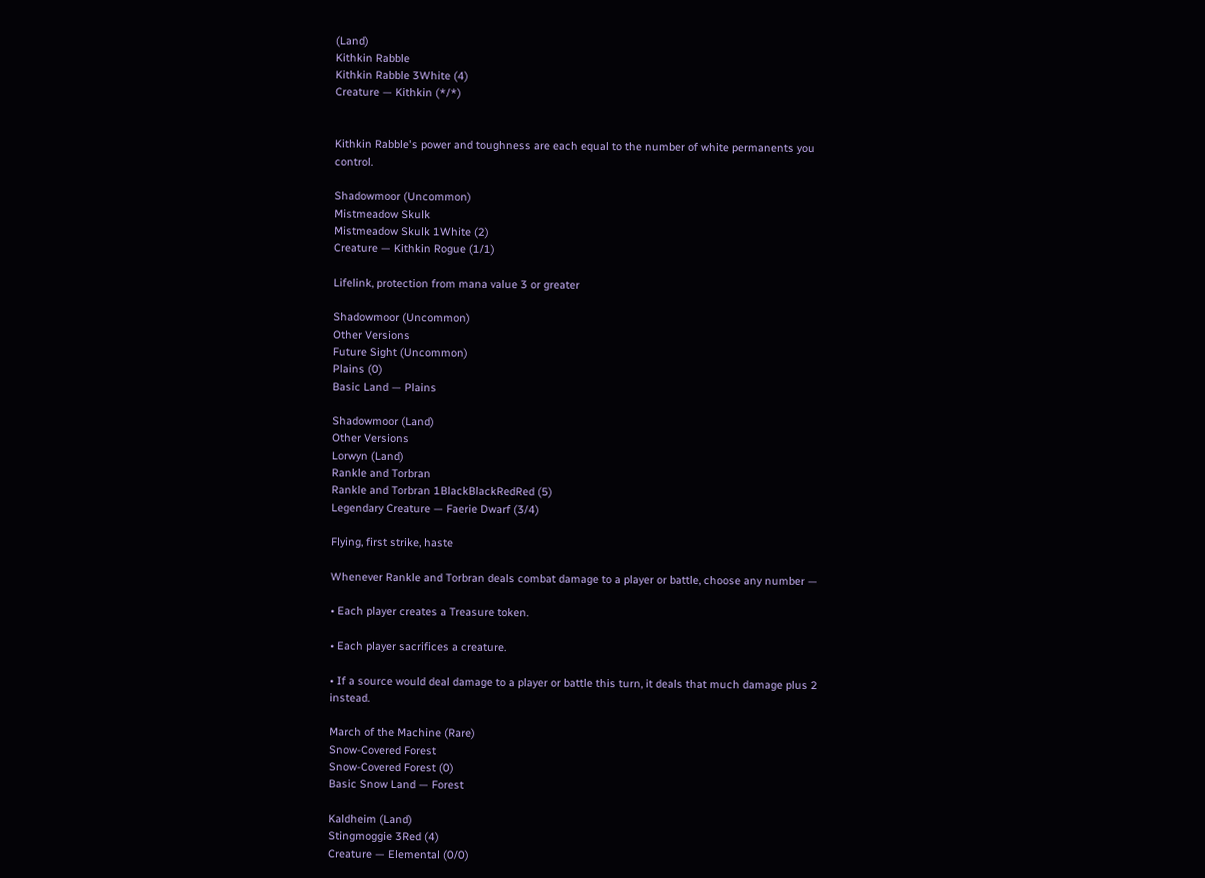(Land)
Kithkin Rabble
Kithkin Rabble 3White (4)
Creature — Kithkin (*/*)


Kithkin Rabble's power and toughness are each equal to the number of white permanents you control.

Shadowmoor (Uncommon)
Mistmeadow Skulk
Mistmeadow Skulk 1White (2)
Creature — Kithkin Rogue (1/1)

Lifelink, protection from mana value 3 or greater

Shadowmoor (Uncommon)
Other Versions
Future Sight (Uncommon)
Plains (0)
Basic Land — Plains

Shadowmoor (Land)
Other Versions
Lorwyn (Land)
Rankle and Torbran
Rankle and Torbran 1BlackBlackRedRed (5)
Legendary Creature — Faerie Dwarf (3/4)

Flying, first strike, haste

Whenever Rankle and Torbran deals combat damage to a player or battle, choose any number —

• Each player creates a Treasure token.

• Each player sacrifices a creature.

• If a source would deal damage to a player or battle this turn, it deals that much damage plus 2 instead.

March of the Machine (Rare)
Snow-Covered Forest
Snow-Covered Forest (0)
Basic Snow Land — Forest

Kaldheim (Land)
Stingmoggie 3Red (4)
Creature — Elemental (0/0)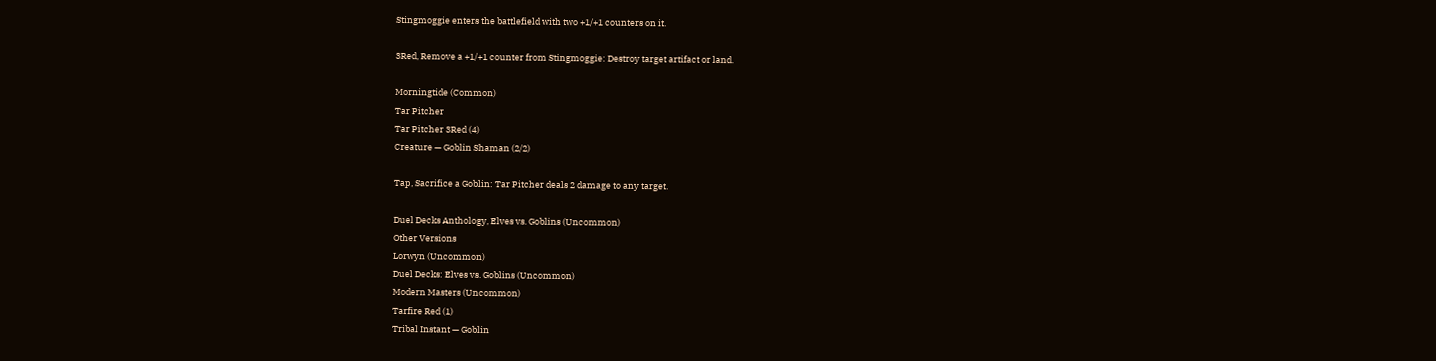Stingmoggie enters the battlefield with two +1/+1 counters on it.

3Red, Remove a +1/+1 counter from Stingmoggie: Destroy target artifact or land.

Morningtide (Common)
Tar Pitcher
Tar Pitcher 3Red (4)
Creature — Goblin Shaman (2/2)

Tap, Sacrifice a Goblin: Tar Pitcher deals 2 damage to any target.

Duel Decks Anthology, Elves vs. Goblins (Uncommon)
Other Versions
Lorwyn (Uncommon)
Duel Decks: Elves vs. Goblins (Uncommon)
Modern Masters (Uncommon)
Tarfire Red (1)
Tribal Instant — Goblin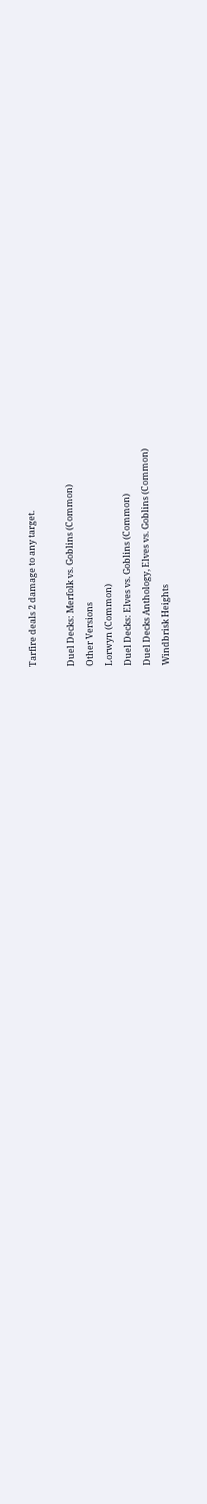Tarfire deals 2 damage to any target.

Duel Decks: Merfolk vs. Goblins (Common)
Other Versions
Lorwyn (Common)
Duel Decks: Elves vs. Goblins (Common)
Duel Decks Anthology, Elves vs. Goblins (Common)
Windbrisk Heights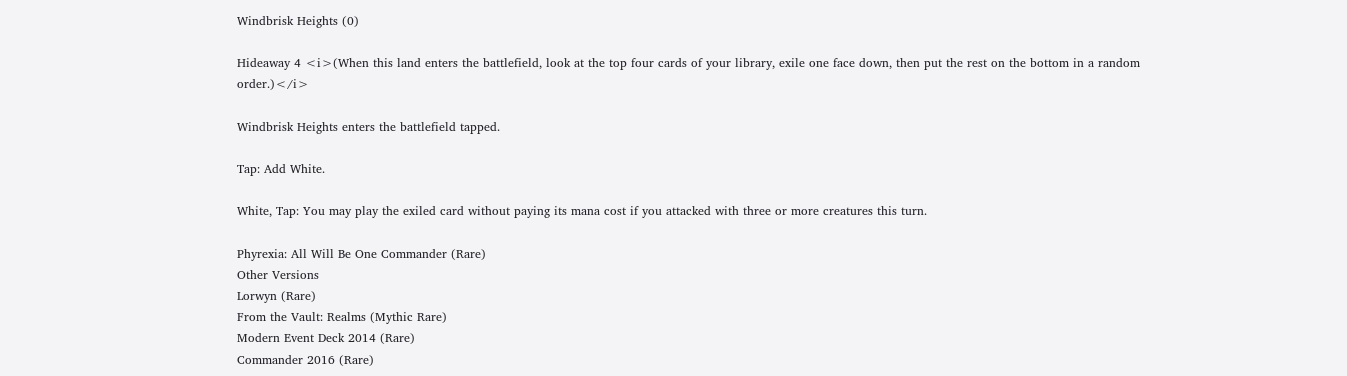Windbrisk Heights (0)

Hideaway 4 <i>(When this land enters the battlefield, look at the top four cards of your library, exile one face down, then put the rest on the bottom in a random order.)</i>

Windbrisk Heights enters the battlefield tapped.

Tap: Add White.

White, Tap: You may play the exiled card without paying its mana cost if you attacked with three or more creatures this turn.

Phyrexia: All Will Be One Commander (Rare)
Other Versions
Lorwyn (Rare)
From the Vault: Realms (Mythic Rare)
Modern Event Deck 2014 (Rare)
Commander 2016 (Rare)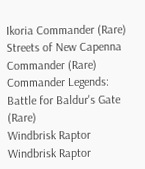Ikoria Commander (Rare)
Streets of New Capenna Commander (Rare)
Commander Legends: Battle for Baldur's Gate (Rare)
Windbrisk Raptor
Windbrisk Raptor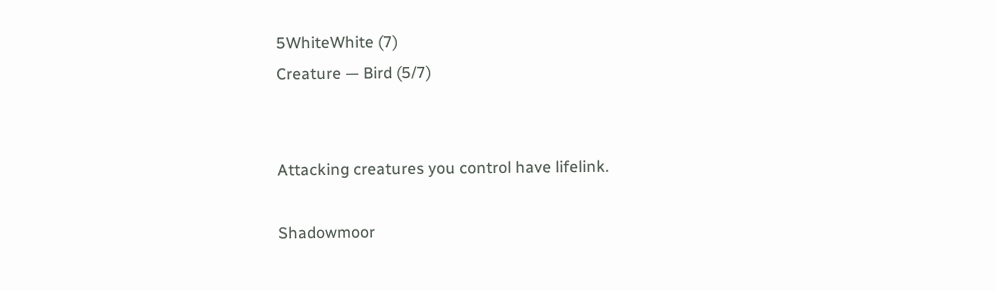5WhiteWhite (7)
Creature — Bird (5/7)


Attacking creatures you control have lifelink.

Shadowmoor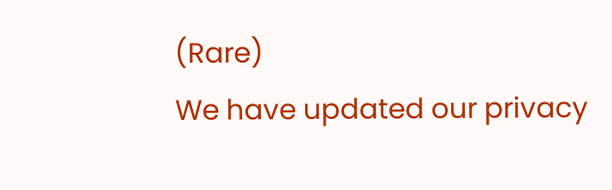(Rare)
We have updated our privacy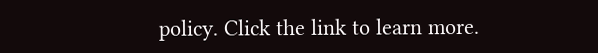policy. Click the link to learn more.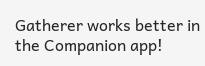Gatherer works better in the Companion app!